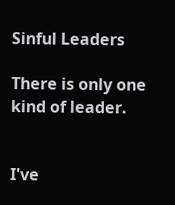Sinful Leaders

There is only one kind of leader.


I've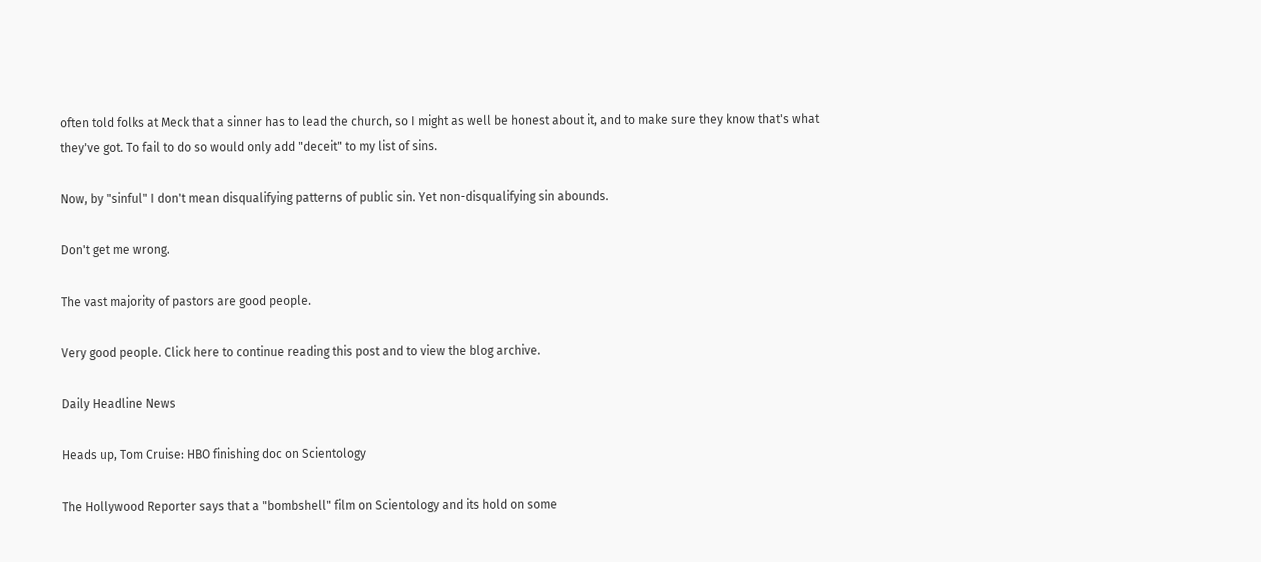often told folks at Meck that a sinner has to lead the church, so I might as well be honest about it, and to make sure they know that's what they've got. To fail to do so would only add "deceit" to my list of sins.

Now, by "sinful" I don't mean disqualifying patterns of public sin. Yet non-disqualifying sin abounds.

Don't get me wrong.

The vast majority of pastors are good people.

Very good people. Click here to continue reading this post and to view the blog archive.

Daily Headline News

Heads up, Tom Cruise: HBO finishing doc on Scientology

The Hollywood Reporter says that a "bombshell" film on Scientology and its hold on some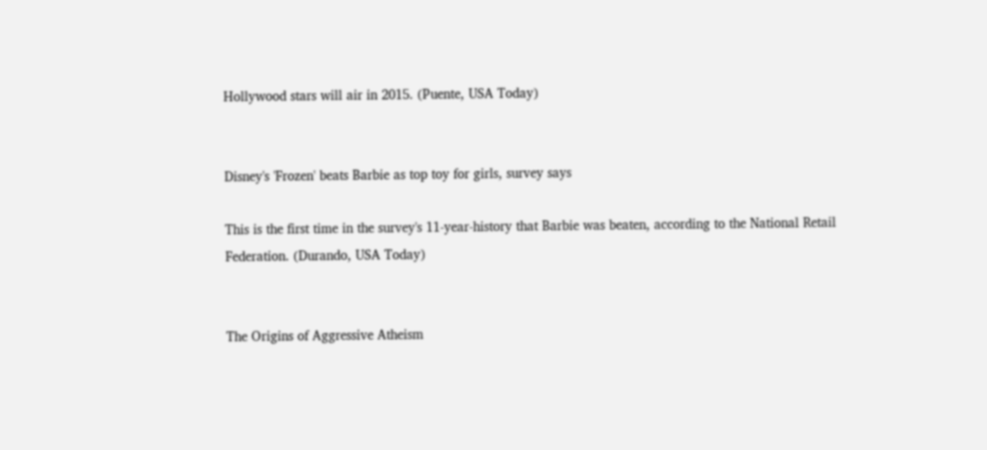Hollywood stars will air in 2015. (Puente, USA Today)


Disney's 'Frozen' beats Barbie as top toy for girls, survey says

This is the first time in the survey's 11-year-history that Barbie was beaten, according to the National Retail Federation. (Durando, USA Today)


The Origins of Aggressive Atheism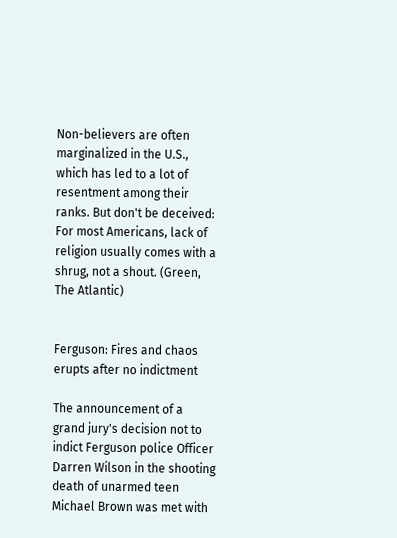Non-believers are often marginalized in the U.S., which has led to a lot of resentment among their ranks. But don't be deceived: For most Americans, lack of religion usually comes with a shrug, not a shout. (Green, The Atlantic)


Ferguson: Fires and chaos erupts after no indictment

The announcement of a grand jury's decision not to indict Ferguson police Officer Darren Wilson in the shooting death of unarmed teen Michael Brown was met with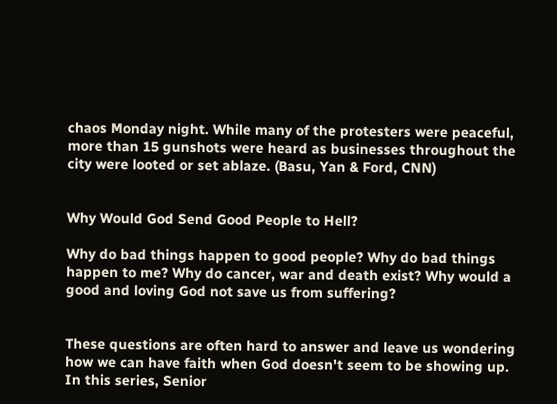chaos Monday night. While many of the protesters were peaceful, more than 15 gunshots were heard as businesses throughout the city were looted or set ablaze. (Basu, Yan & Ford, CNN)


Why Would God Send Good People to Hell?

Why do bad things happen to good people? Why do bad things happen to me? Why do cancer, war and death exist? Why would a good and loving God not save us from suffering?


These questions are often hard to answer and leave us wondering how we can have faith when God doesn't seem to be showing up. In this series, Senior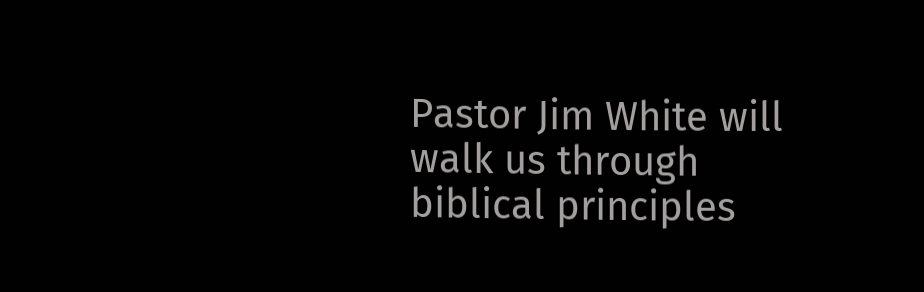Pastor Jim White will walk us through biblical principles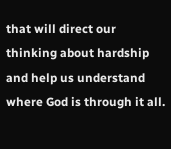that will direct our thinking about hardship and help us understand where God is through it all.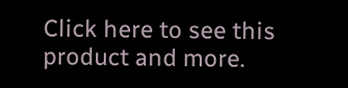Click here to see this product and more.